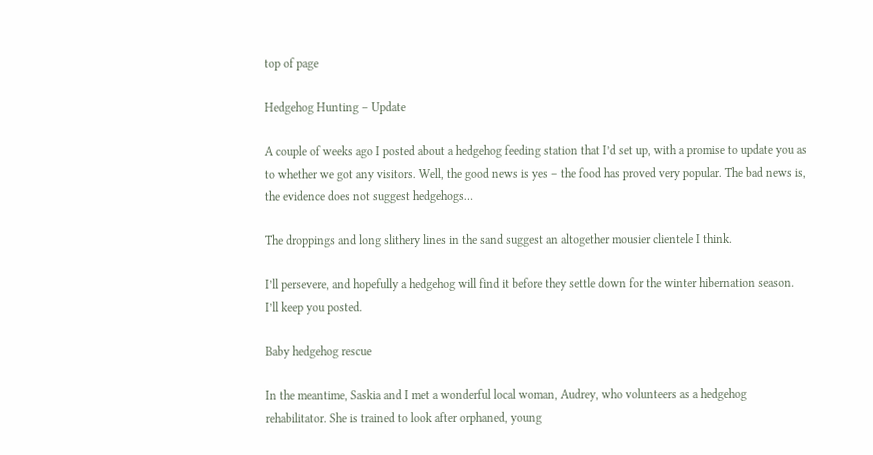top of page

Hedgehog Hunting – Update

A couple of weeks ago I posted about a hedgehog feeding station that I’d set up, with a promise to update you as to whether we got any visitors. Well, the good news is yes – the food has proved very popular. The bad news is, the evidence does not suggest hedgehogs…

The droppings and long slithery lines in the sand suggest an altogether mousier clientele I think.

I’ll persevere, and hopefully a hedgehog will find it before they settle down for the winter hibernation season. I’ll keep you posted.

Baby hedgehog rescue

In the meantime, Saskia and I met a wonderful local woman, Audrey, who volunteers as a hedgehog rehabilitator. She is trained to look after orphaned, young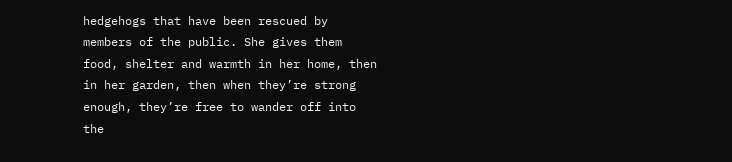hedgehogs that have been rescued by members of the public. She gives them food, shelter and warmth in her home, then in her garden, then when they’re strong enough, they’re free to wander off into the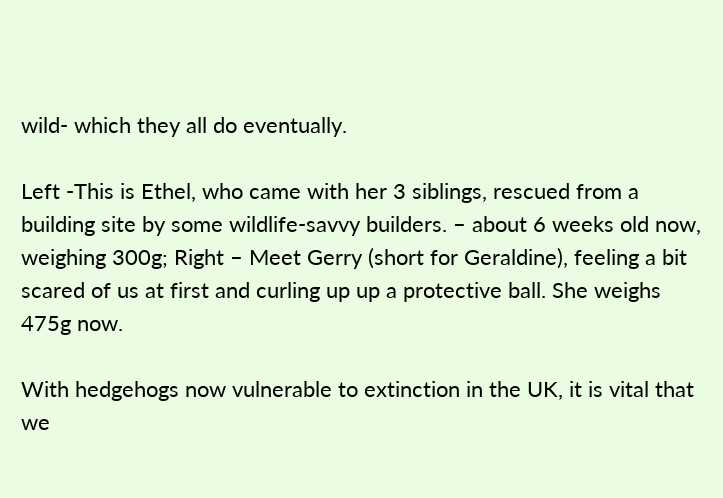wild- which they all do eventually.

Left -This is Ethel, who came with her 3 siblings, rescued from a building site by some wildlife-savvy builders. – about 6 weeks old now, weighing 300g; Right – Meet Gerry (short for Geraldine), feeling a bit scared of us at first and curling up up a protective ball. She weighs 475g now.

With hedgehogs now vulnerable to extinction in the UK, it is vital that we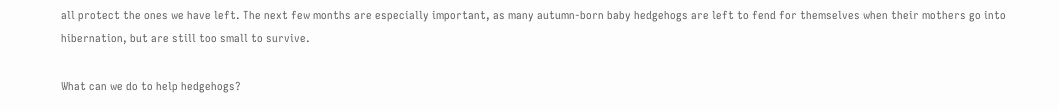all protect the ones we have left. The next few months are especially important, as many autumn-born baby hedgehogs are left to fend for themselves when their mothers go into hibernation, but are still too small to survive.

What can we do to help hedgehogs?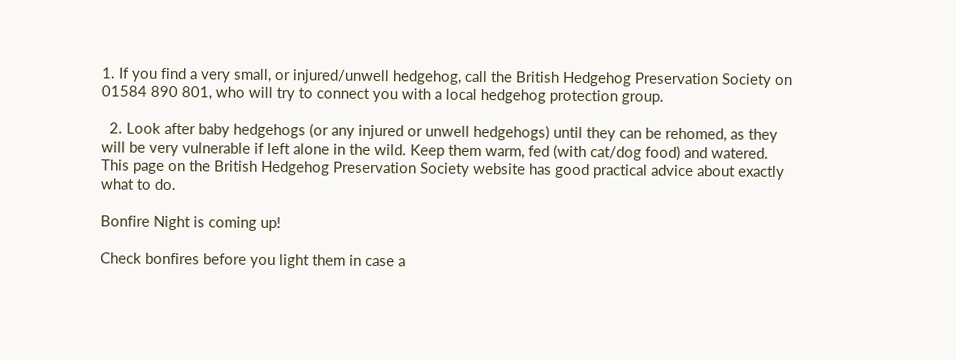1. If you find a very small, or injured/unwell hedgehog, call the British Hedgehog Preservation Society on 01584 890 801, who will try to connect you with a local hedgehog protection group.

  2. Look after baby hedgehogs (or any injured or unwell hedgehogs) until they can be rehomed, as they will be very vulnerable if left alone in the wild. Keep them warm, fed (with cat/dog food) and watered. This page on the British Hedgehog Preservation Society website has good practical advice about exactly what to do.

Bonfire Night is coming up!

Check bonfires before you light them in case a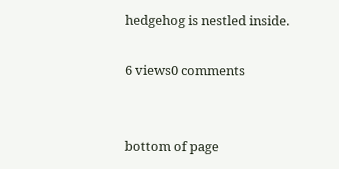hedgehog is nestled inside.

6 views0 comments


bottom of page